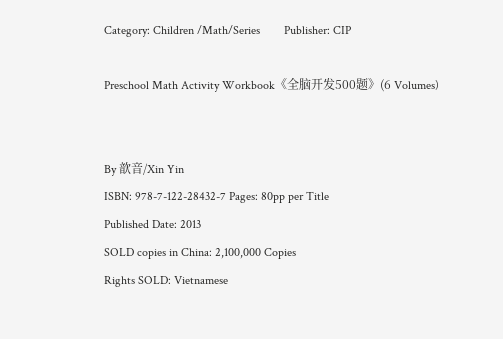Category: Children /Math/Series        Publisher: CIP

Preschool Math Activity Workbook《全脑开发500题》(6 Volumes)


By 歆音/Xin Yin
ISBN: 978-7-122-28432-7 Pages: 80pp per Title
Published Date: 2013
SOLD copies in China: 2,100,000 Copies
Rights SOLD: Vietnamese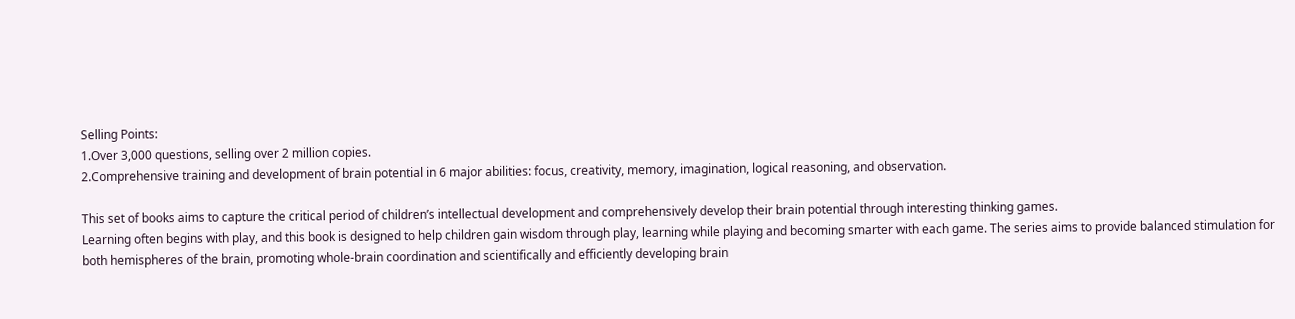Selling Points:
1.Over 3,000 questions, selling over 2 million copies.
2.Comprehensive training and development of brain potential in 6 major abilities: focus, creativity, memory, imagination, logical reasoning, and observation.

This set of books aims to capture the critical period of children’s intellectual development and comprehensively develop their brain potential through interesting thinking games.
Learning often begins with play, and this book is designed to help children gain wisdom through play, learning while playing and becoming smarter with each game. The series aims to provide balanced stimulation for both hemispheres of the brain, promoting whole-brain coordination and scientifically and efficiently developing brain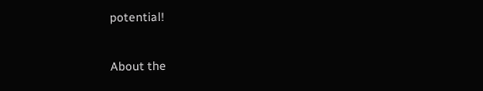potential!

About the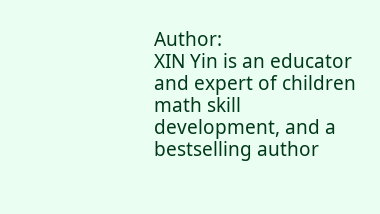Author:
XIN Yin is an educator and expert of children math skill development, and a bestselling author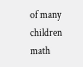of many children math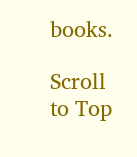books.

Scroll to Top